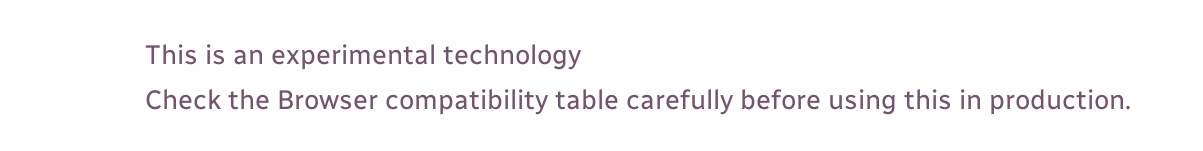This is an experimental technology
Check the Browser compatibility table carefully before using this in production.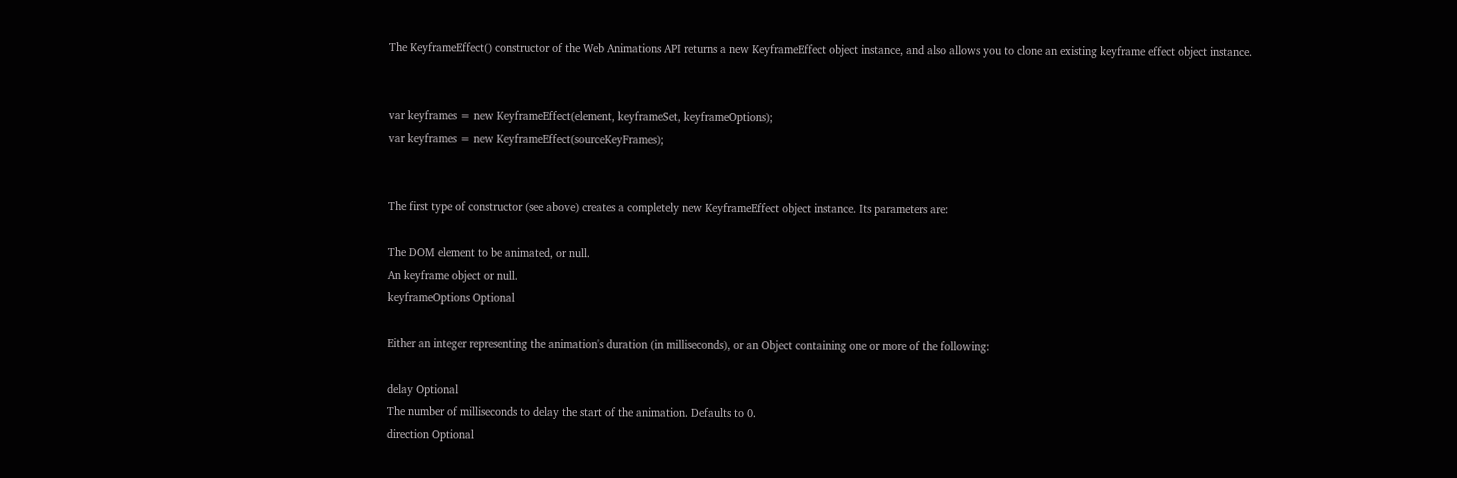The KeyframeEffect() constructor of the Web Animations API returns a new KeyframeEffect object instance, and also allows you to clone an existing keyframe effect object instance.


var keyframes = new KeyframeEffect(element, keyframeSet, keyframeOptions);
var keyframes = new KeyframeEffect(sourceKeyFrames);


The first type of constructor (see above) creates a completely new KeyframeEffect object instance. Its parameters are:

The DOM element to be animated, or null.
An keyframe object or null.
keyframeOptions Optional

Either an integer representing the animation's duration (in milliseconds), or an Object containing one or more of the following:

delay Optional
The number of milliseconds to delay the start of the animation. Defaults to 0.
direction Optional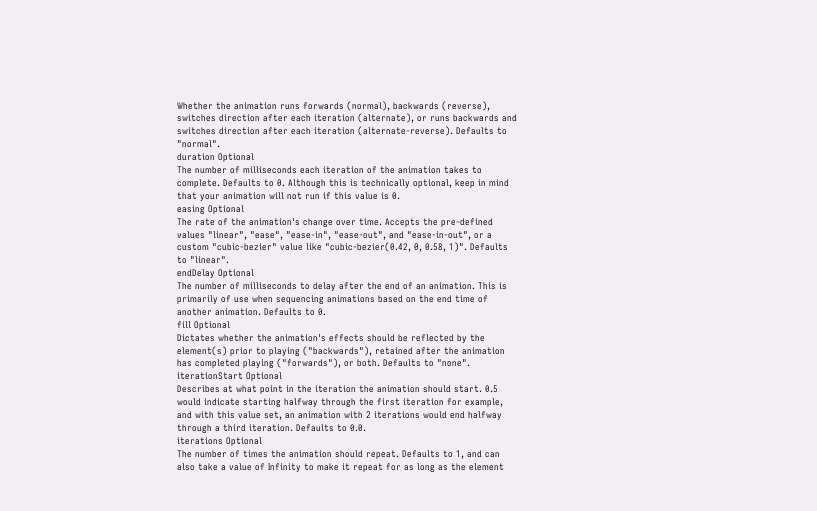Whether the animation runs forwards (normal), backwards (reverse), switches direction after each iteration (alternate), or runs backwards and switches direction after each iteration (alternate-reverse). Defaults to "normal".
duration Optional
The number of milliseconds each iteration of the animation takes to complete. Defaults to 0. Although this is technically optional, keep in mind that your animation will not run if this value is 0.
easing Optional
The rate of the animation's change over time. Accepts the pre-defined values "linear", "ease", "ease-in", "ease-out", and "ease-in-out", or a custom "cubic-bezier" value like "cubic-bezier(0.42, 0, 0.58, 1)". Defaults to "linear".
endDelay Optional
The number of milliseconds to delay after the end of an animation. This is primarily of use when sequencing animations based on the end time of another animation. Defaults to 0.
fill Optional
Dictates whether the animation's effects should be reflected by the element(s) prior to playing ("backwards"), retained after the animation has completed playing ("forwards"), or both. Defaults to "none".
iterationStart Optional
Describes at what point in the iteration the animation should start. 0.5 would indicate starting halfway through the first iteration for example, and with this value set, an animation with 2 iterations would end halfway through a third iteration. Defaults to 0.0.
iterations Optional
The number of times the animation should repeat. Defaults to 1, and can also take a value of Infinity to make it repeat for as long as the element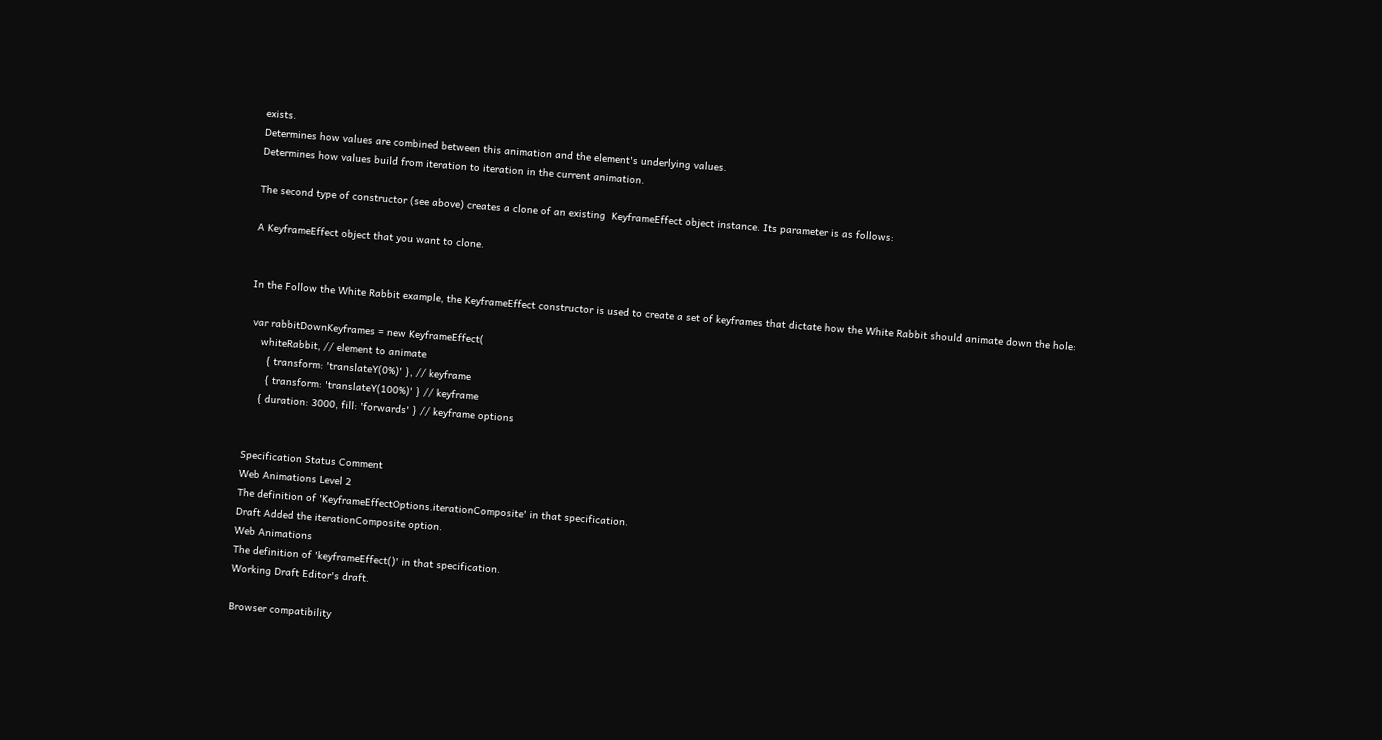exists.
Determines how values are combined between this animation and the element's underlying values.
Determines how values build from iteration to iteration in the current animation.

The second type of constructor (see above) creates a clone of an existing  KeyframeEffect object instance. Its parameter is as follows:

A KeyframeEffect object that you want to clone.


In the Follow the White Rabbit example, the KeyframeEffect constructor is used to create a set of keyframes that dictate how the White Rabbit should animate down the hole:

 var rabbitDownKeyframes = new KeyframeEffect(
    whiteRabbit, // element to animate
      { transform: 'translateY(0%)' }, // keyframe
      { transform: 'translateY(100%)' } // keyframe
    { duration: 3000, fill: 'forwards' } // keyframe options


Specification Status Comment
Web Animations Level 2
The definition of 'KeyframeEffectOptions.iterationComposite' in that specification.
Draft Added the iterationComposite option.
Web Animations
The definition of 'keyframeEffect()' in that specification.
Working Draft Editor's draft.

Browser compatibility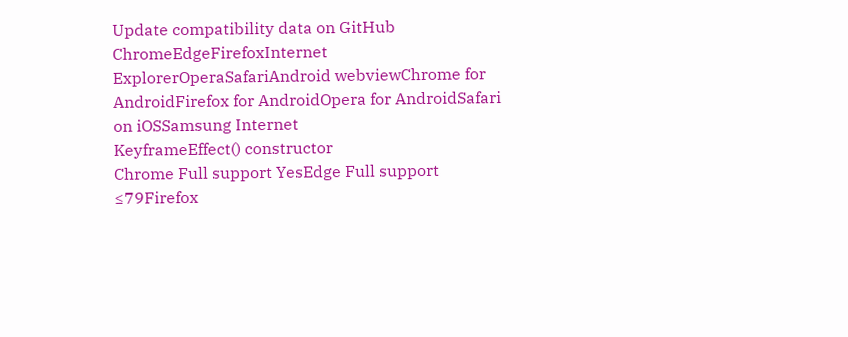Update compatibility data on GitHub
ChromeEdgeFirefoxInternet ExplorerOperaSafariAndroid webviewChrome for AndroidFirefox for AndroidOpera for AndroidSafari on iOSSamsung Internet
KeyframeEffect() constructor
Chrome Full support YesEdge Full support ≤79Firefox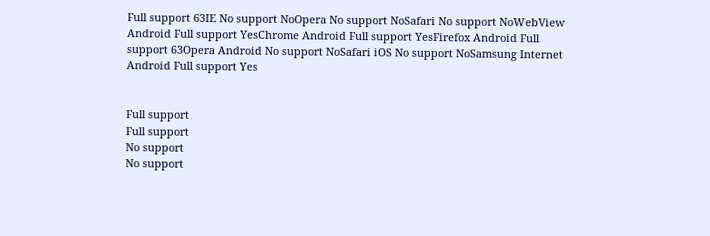Full support 63IE No support NoOpera No support NoSafari No support NoWebView Android Full support YesChrome Android Full support YesFirefox Android Full support 63Opera Android No support NoSafari iOS No support NoSamsung Internet Android Full support Yes


Full support
Full support
No support
No support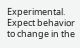Experimental. Expect behavior to change in the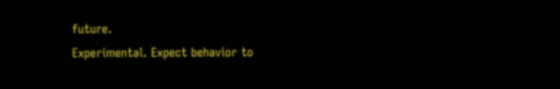future.
Experimental. Expect behavior to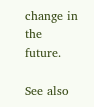change in the future.

See also